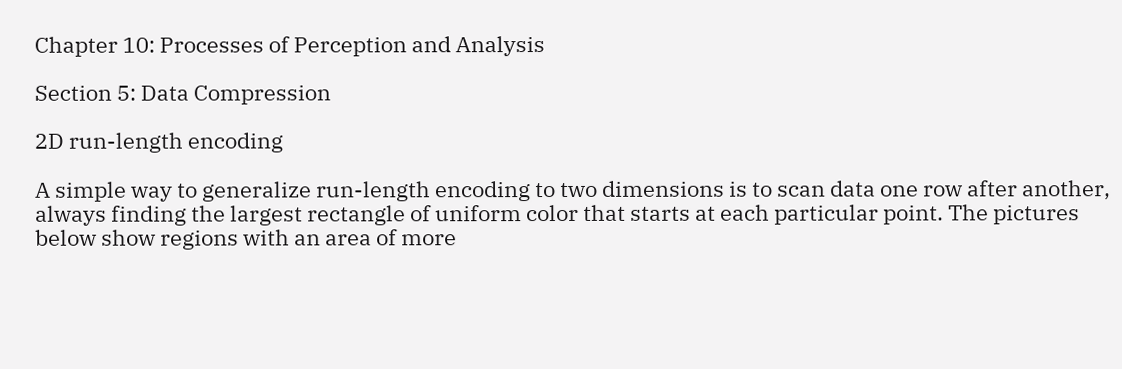Chapter 10: Processes of Perception and Analysis

Section 5: Data Compression

2D run-length encoding

A simple way to generalize run-length encoding to two dimensions is to scan data one row after another, always finding the largest rectangle of uniform color that starts at each particular point. The pictures below show regions with an area of more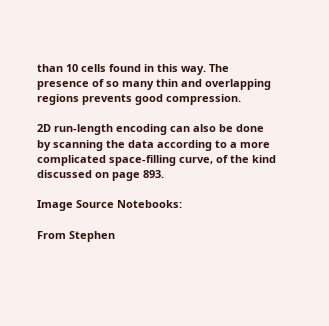than 10 cells found in this way. The presence of so many thin and overlapping regions prevents good compression.

2D run-length encoding can also be done by scanning the data according to a more complicated space-filling curve, of the kind discussed on page 893.

Image Source Notebooks:

From Stephen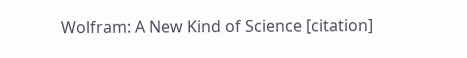Wolfram: A New Kind of Science [citation]